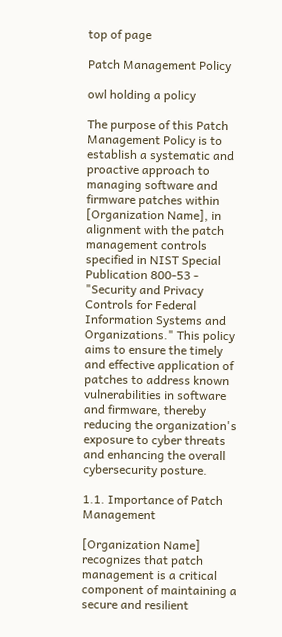top of page

Patch Management Policy

owl holding a policy

The purpose of this Patch Management Policy is to establish a systematic and proactive approach to managing software and firmware patches within [Organization Name], in alignment with the patch management controls specified in NIST Special Publication 800-53 - "Security and Privacy Controls for Federal Information Systems and Organizations." This policy aims to ensure the timely and effective application of patches to address known vulnerabilities in software and firmware, thereby reducing the organization's exposure to cyber threats and enhancing the overall cybersecurity posture.

1.1. Importance of Patch Management

[Organization Name] recognizes that patch management is a critical component of maintaining a secure and resilient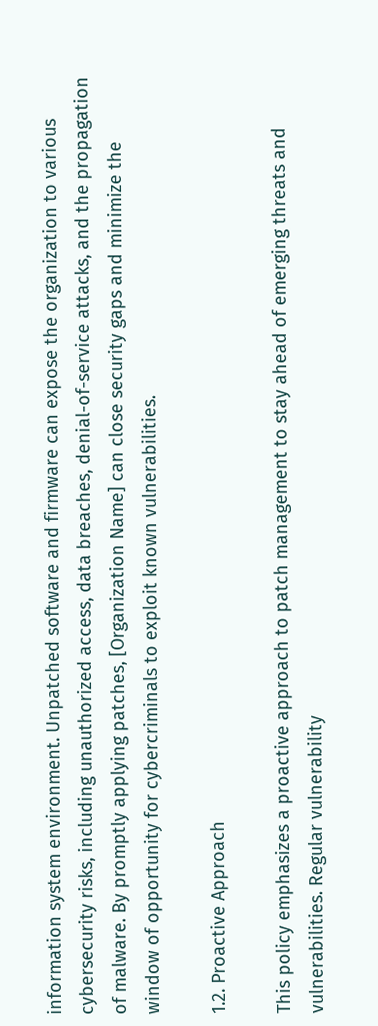information system environment. Unpatched software and firmware can expose the organization to various cybersecurity risks, including unauthorized access, data breaches, denial-of-service attacks, and the propagation of malware. By promptly applying patches, [Organization Name] can close security gaps and minimize the window of opportunity for cybercriminals to exploit known vulnerabilities.

1.2. Proactive Approach

This policy emphasizes a proactive approach to patch management to stay ahead of emerging threats and vulnerabilities. Regular vulnerability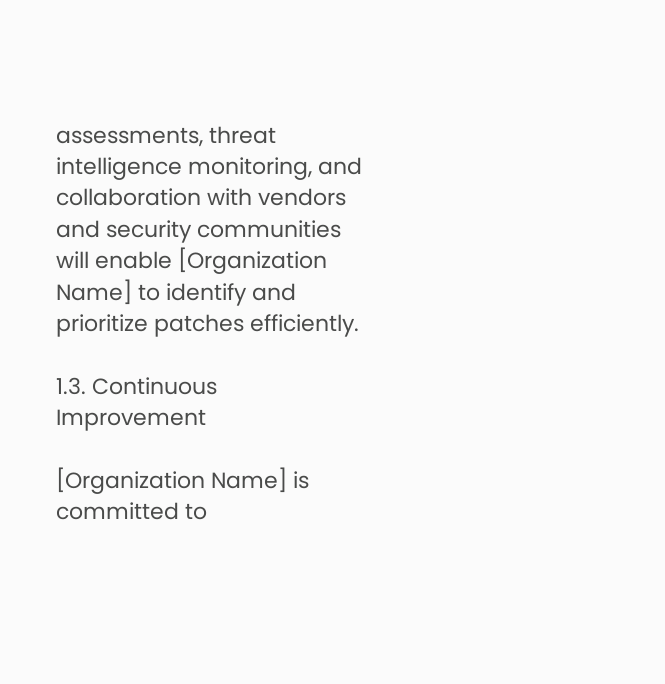assessments, threat intelligence monitoring, and collaboration with vendors and security communities will enable [Organization Name] to identify and prioritize patches efficiently.

1.3. Continuous Improvement

[Organization Name] is committed to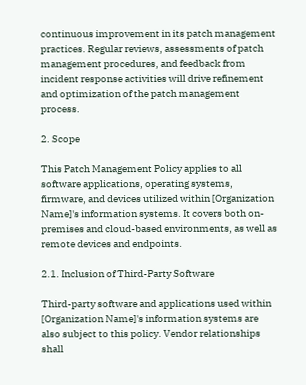continuous improvement in its patch management practices. Regular reviews, assessments of patch management procedures, and feedback from incident response activities will drive refinement and optimization of the patch management process.

2. Scope

This Patch Management Policy applies to all software applications, operating systems, firmware, and devices utilized within [Organization Name]'s information systems. It covers both on-premises and cloud-based environments, as well as remote devices and endpoints.

2.1. Inclusion of Third-Party Software

Third-party software and applications used within [Organization Name]'s information systems are also subject to this policy. Vendor relationships shall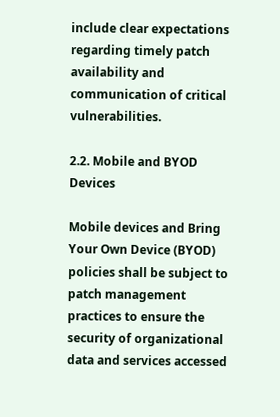include clear expectations regarding timely patch availability and communication of critical vulnerabilities.

2.2. Mobile and BYOD Devices

Mobile devices and Bring Your Own Device (BYOD) policies shall be subject to patch management practices to ensure the security of organizational data and services accessed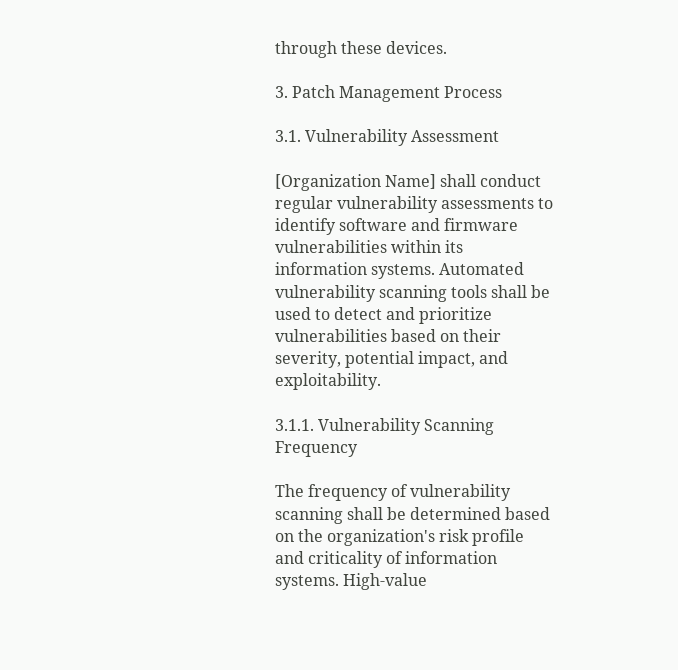through these devices.

3. Patch Management Process

3.1. Vulnerability Assessment

[Organization Name] shall conduct regular vulnerability assessments to identify software and firmware vulnerabilities within its information systems. Automated vulnerability scanning tools shall be used to detect and prioritize vulnerabilities based on their severity, potential impact, and exploitability.

3.1.1. Vulnerability Scanning Frequency

The frequency of vulnerability scanning shall be determined based on the organization's risk profile and criticality of information systems. High-value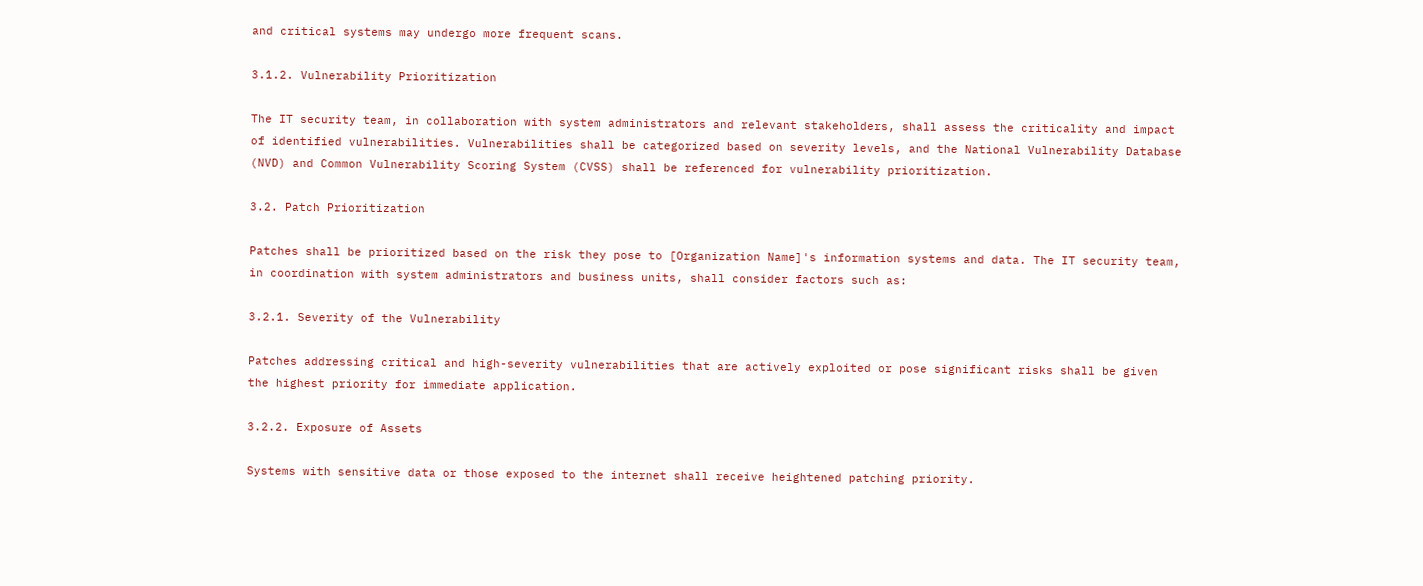and critical systems may undergo more frequent scans.

3.1.2. Vulnerability Prioritization

The IT security team, in collaboration with system administrators and relevant stakeholders, shall assess the criticality and impact of identified vulnerabilities. Vulnerabilities shall be categorized based on severity levels, and the National Vulnerability Database (NVD) and Common Vulnerability Scoring System (CVSS) shall be referenced for vulnerability prioritization.

3.2. Patch Prioritization

Patches shall be prioritized based on the risk they pose to [Organization Name]'s information systems and data. The IT security team, in coordination with system administrators and business units, shall consider factors such as:

3.2.1. Severity of the Vulnerability

Patches addressing critical and high-severity vulnerabilities that are actively exploited or pose significant risks shall be given the highest priority for immediate application.

3.2.2. Exposure of Assets

Systems with sensitive data or those exposed to the internet shall receive heightened patching priority.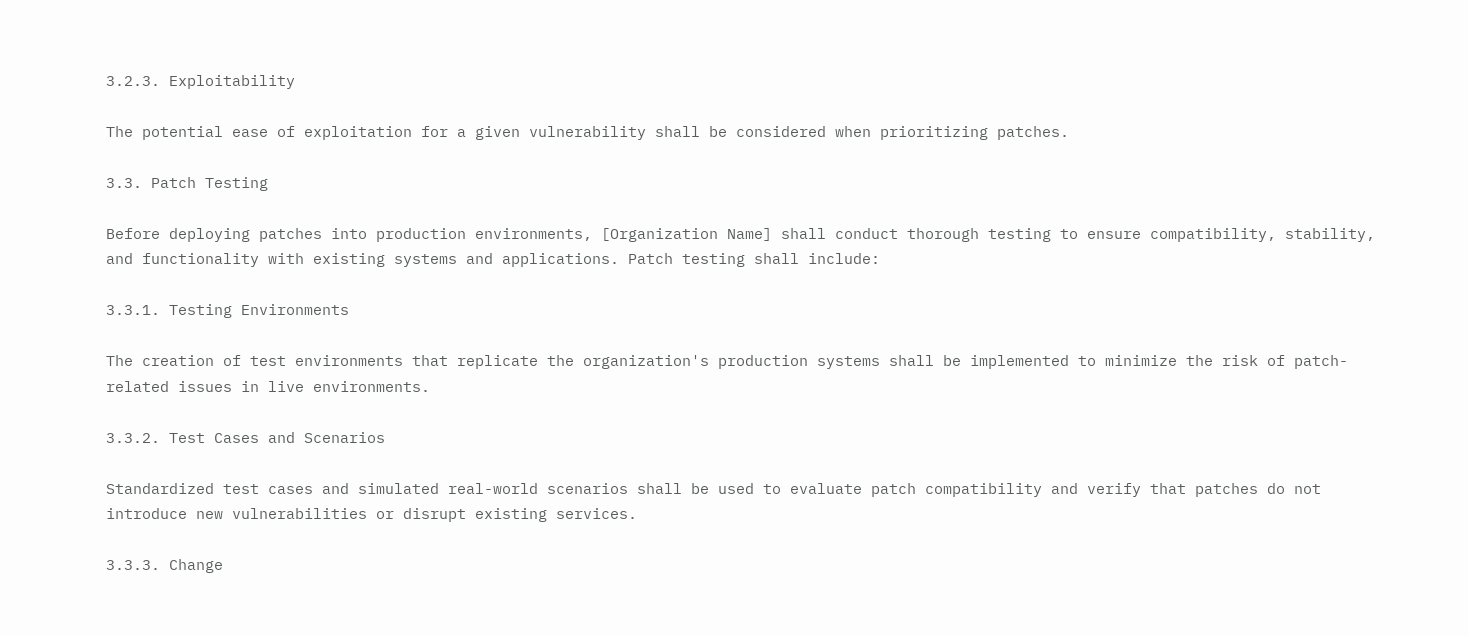3.2.3. Exploitability

The potential ease of exploitation for a given vulnerability shall be considered when prioritizing patches.

3.3. Patch Testing

Before deploying patches into production environments, [Organization Name] shall conduct thorough testing to ensure compatibility, stability, and functionality with existing systems and applications. Patch testing shall include:

3.3.1. Testing Environments

The creation of test environments that replicate the organization's production systems shall be implemented to minimize the risk of patch-related issues in live environments.

3.3.2. Test Cases and Scenarios

Standardized test cases and simulated real-world scenarios shall be used to evaluate patch compatibility and verify that patches do not introduce new vulnerabilities or disrupt existing services.

3.3.3. Change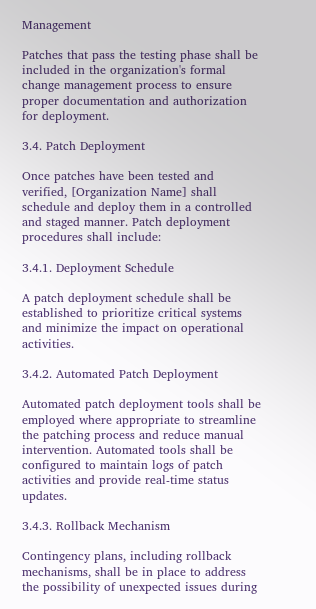Management

Patches that pass the testing phase shall be included in the organization's formal change management process to ensure proper documentation and authorization for deployment.

3.4. Patch Deployment

Once patches have been tested and verified, [Organization Name] shall schedule and deploy them in a controlled and staged manner. Patch deployment procedures shall include:

3.4.1. Deployment Schedule

A patch deployment schedule shall be established to prioritize critical systems and minimize the impact on operational activities.

3.4.2. Automated Patch Deployment

Automated patch deployment tools shall be employed where appropriate to streamline the patching process and reduce manual intervention. Automated tools shall be configured to maintain logs of patch activities and provide real-time status updates.

3.4.3. Rollback Mechanism

Contingency plans, including rollback mechanisms, shall be in place to address the possibility of unexpected issues during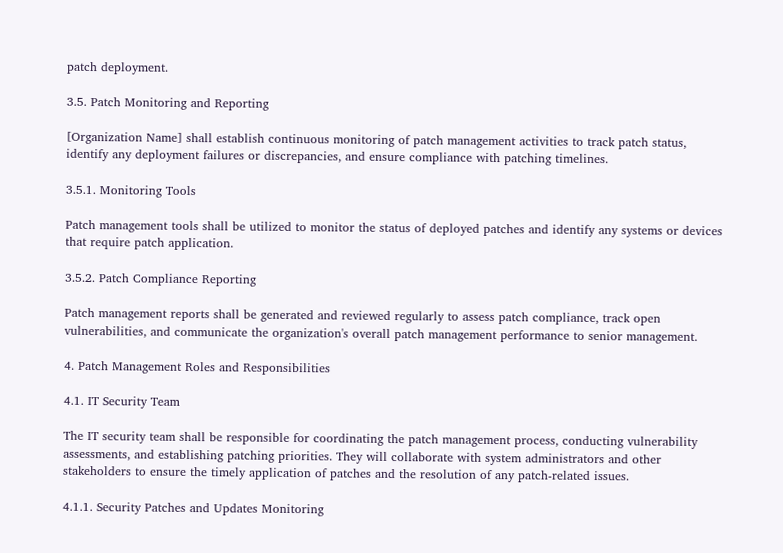patch deployment.

3.5. Patch Monitoring and Reporting

[Organization Name] shall establish continuous monitoring of patch management activities to track patch status, identify any deployment failures or discrepancies, and ensure compliance with patching timelines.

3.5.1. Monitoring Tools

Patch management tools shall be utilized to monitor the status of deployed patches and identify any systems or devices that require patch application.

3.5.2. Patch Compliance Reporting

Patch management reports shall be generated and reviewed regularly to assess patch compliance, track open vulnerabilities, and communicate the organization's overall patch management performance to senior management.

4. Patch Management Roles and Responsibilities

4.1. IT Security Team

The IT security team shall be responsible for coordinating the patch management process, conducting vulnerability assessments, and establishing patching priorities. They will collaborate with system administrators and other stakeholders to ensure the timely application of patches and the resolution of any patch-related issues.

4.1.1. Security Patches and Updates Monitoring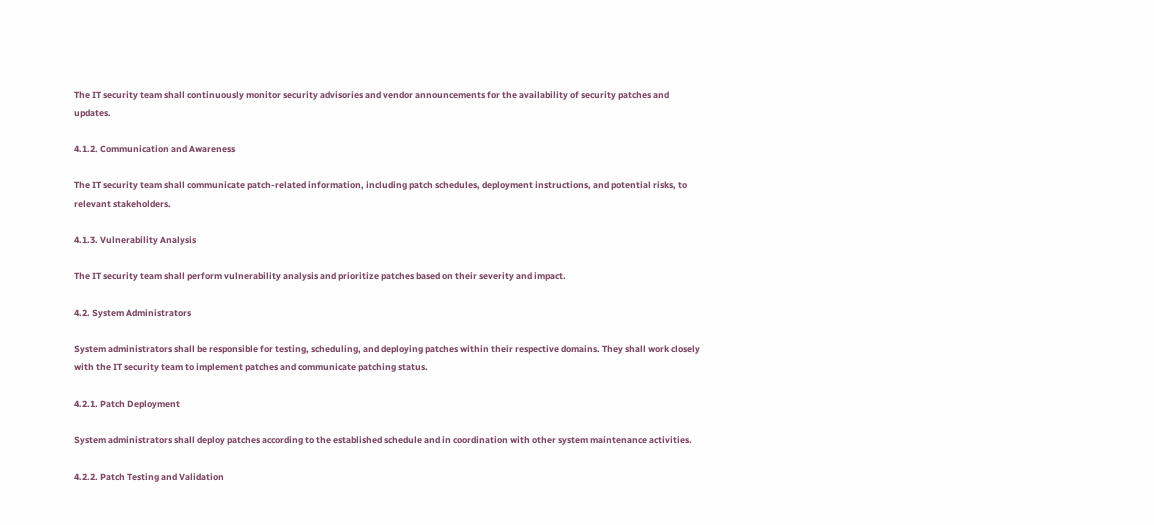The IT security team shall continuously monitor security advisories and vendor announcements for the availability of security patches and updates.

4.1.2. Communication and Awareness

The IT security team shall communicate patch-related information, including patch schedules, deployment instructions, and potential risks, to relevant stakeholders.

4.1.3. Vulnerability Analysis

The IT security team shall perform vulnerability analysis and prioritize patches based on their severity and impact.

4.2. System Administrators

System administrators shall be responsible for testing, scheduling, and deploying patches within their respective domains. They shall work closely with the IT security team to implement patches and communicate patching status.

4.2.1. Patch Deployment

System administrators shall deploy patches according to the established schedule and in coordination with other system maintenance activities.

4.2.2. Patch Testing and Validation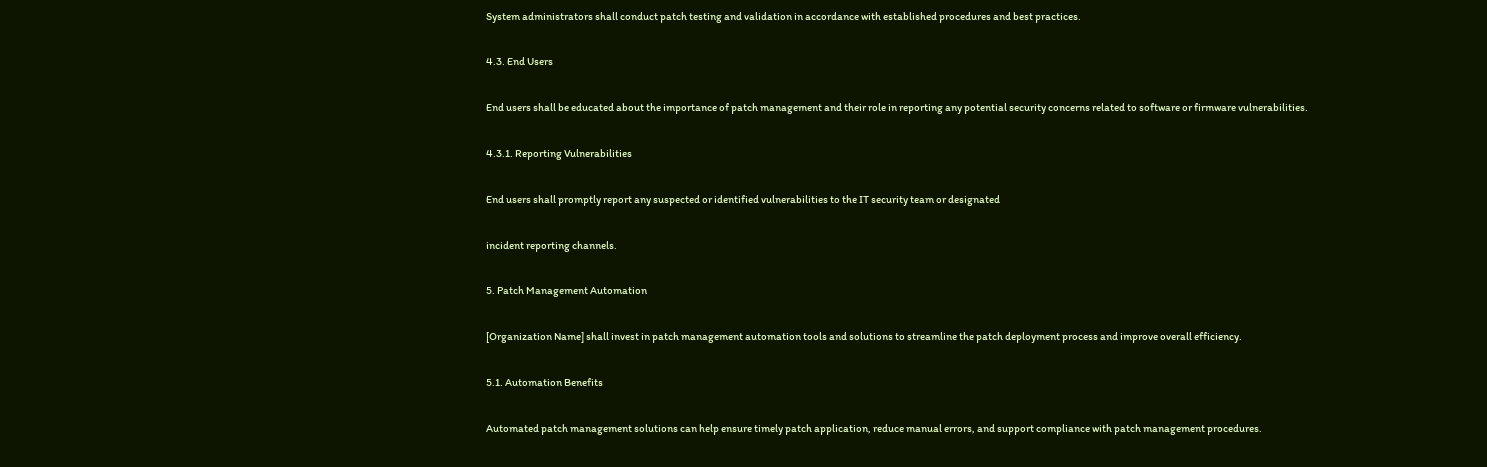System administrators shall conduct patch testing and validation in accordance with established procedures and best practices.

4.3. End Users

End users shall be educated about the importance of patch management and their role in reporting any potential security concerns related to software or firmware vulnerabilities.

4.3.1. Reporting Vulnerabilities

End users shall promptly report any suspected or identified vulnerabilities to the IT security team or designated

incident reporting channels.

5. Patch Management Automation

[Organization Name] shall invest in patch management automation tools and solutions to streamline the patch deployment process and improve overall efficiency.

5.1. Automation Benefits

Automated patch management solutions can help ensure timely patch application, reduce manual errors, and support compliance with patch management procedures.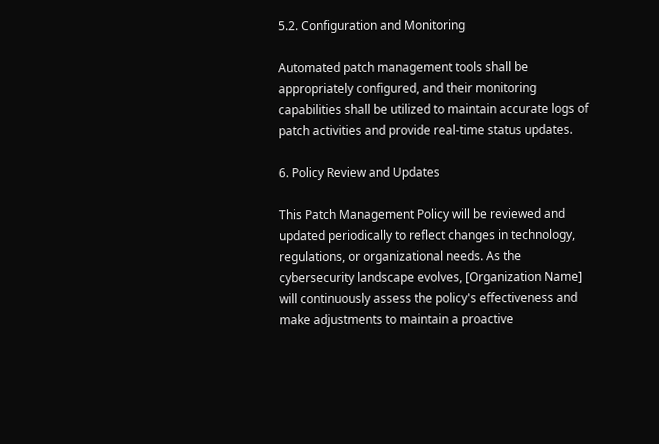5.2. Configuration and Monitoring

Automated patch management tools shall be appropriately configured, and their monitoring capabilities shall be utilized to maintain accurate logs of patch activities and provide real-time status updates.

6. Policy Review and Updates

This Patch Management Policy will be reviewed and updated periodically to reflect changes in technology, regulations, or organizational needs. As the cybersecurity landscape evolves, [Organization Name] will continuously assess the policy's effectiveness and make adjustments to maintain a proactive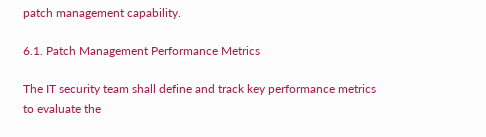patch management capability.

6.1. Patch Management Performance Metrics

The IT security team shall define and track key performance metrics to evaluate the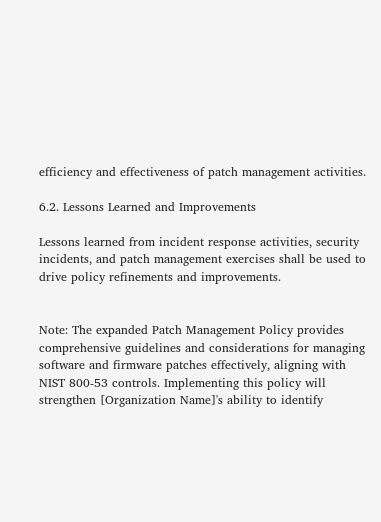efficiency and effectiveness of patch management activities.

6.2. Lessons Learned and Improvements

Lessons learned from incident response activities, security incidents, and patch management exercises shall be used to drive policy refinements and improvements.


Note: The expanded Patch Management Policy provides comprehensive guidelines and considerations for managing software and firmware patches effectively, aligning with NIST 800-53 controls. Implementing this policy will strengthen [Organization Name]'s ability to identify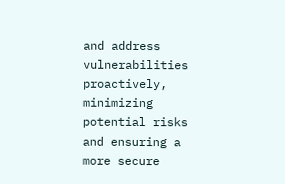and address vulnerabilities proactively, minimizing potential risks and ensuring a more secure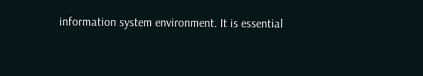information system environment. It is essential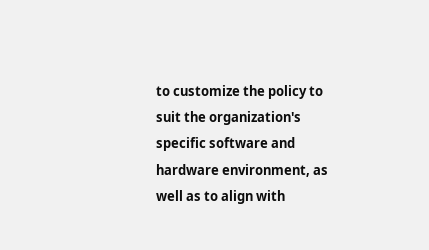to customize the policy to suit the organization's specific software and hardware environment, as well as to align with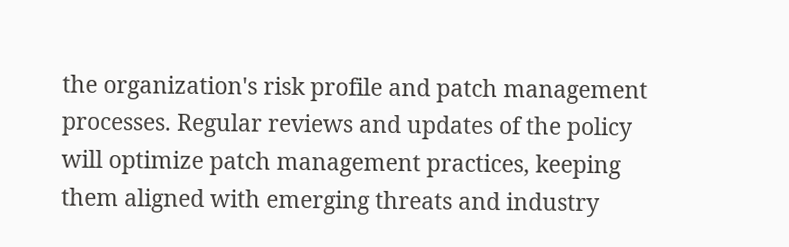the organization's risk profile and patch management processes. Regular reviews and updates of the policy will optimize patch management practices, keeping them aligned with emerging threats and industry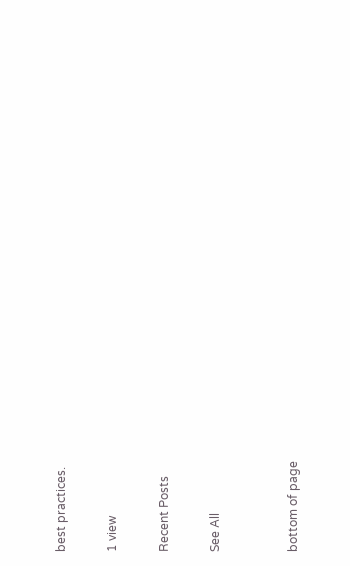best practices.

1 view

Recent Posts

See All


bottom of page